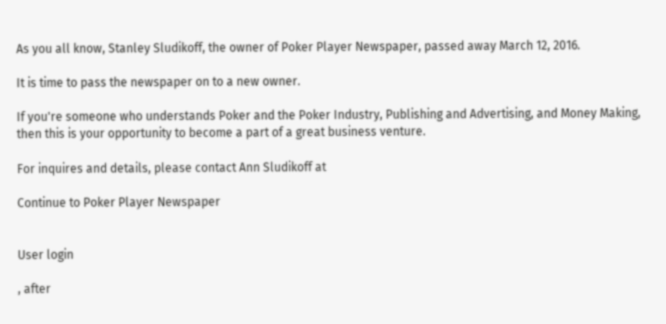As you all know, Stanley Sludikoff, the owner of Poker Player Newspaper, passed away March 12, 2016.

It is time to pass the newspaper on to a new owner.

If you're someone who understands Poker and the Poker Industry, Publishing and Advertising, and Money Making, then this is your opportunity to become a part of a great business venture.

For inquires and details, please contact Ann Sludikoff at

Continue to Poker Player Newspaper


User login

, after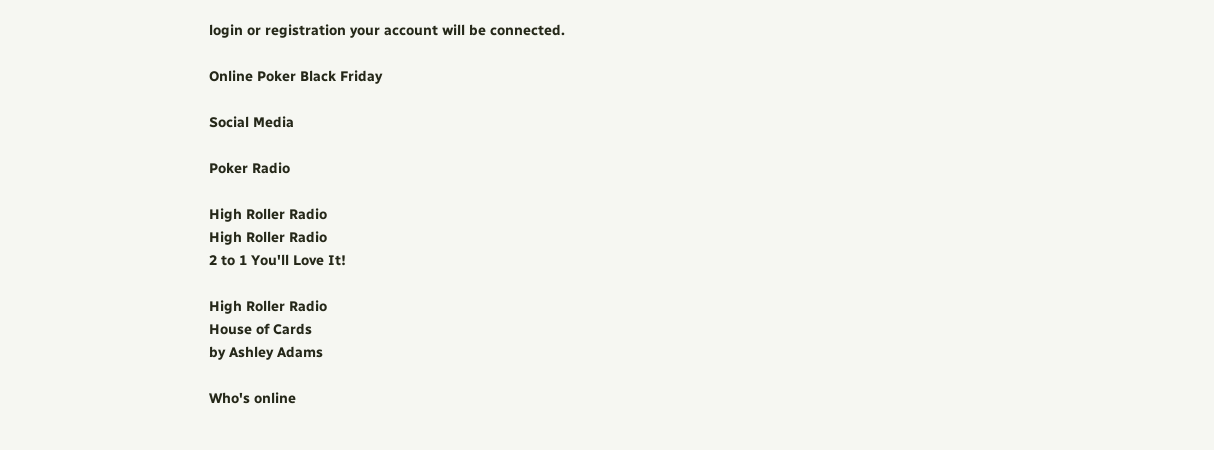login or registration your account will be connected.

Online Poker Black Friday

Social Media

Poker Radio

High Roller Radio
High Roller Radio
2 to 1 You'll Love It!

High Roller Radio
House of Cards
by Ashley Adams

Who's online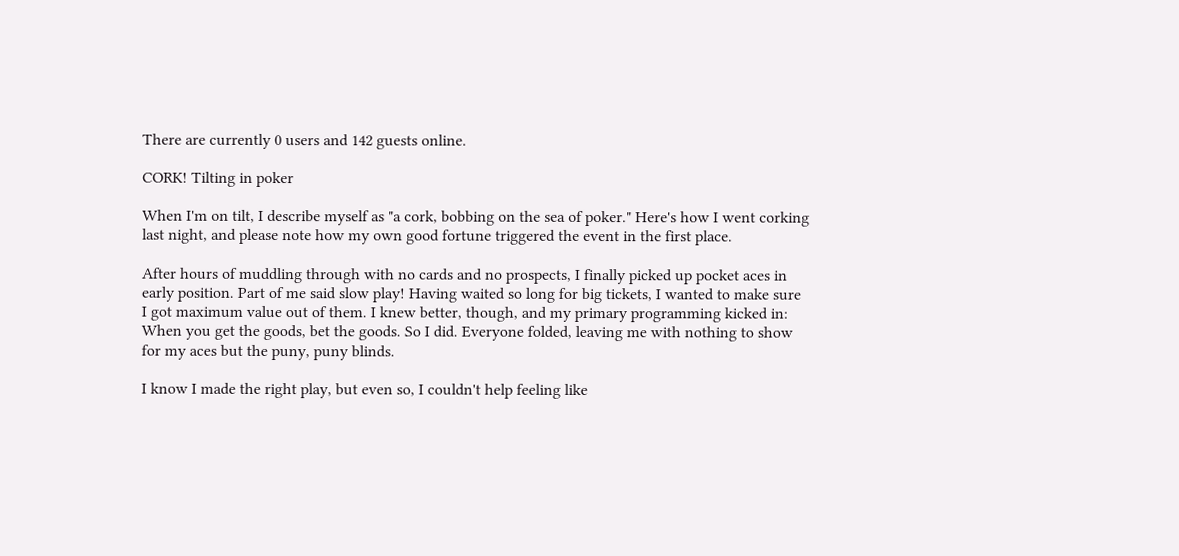There are currently 0 users and 142 guests online.

CORK! Tilting in poker

When I'm on tilt, I describe myself as "a cork, bobbing on the sea of poker." Here's how I went corking last night, and please note how my own good fortune triggered the event in the first place.

After hours of muddling through with no cards and no prospects, I finally picked up pocket aces in early position. Part of me said slow play! Having waited so long for big tickets, I wanted to make sure I got maximum value out of them. I knew better, though, and my primary programming kicked in: When you get the goods, bet the goods. So I did. Everyone folded, leaving me with nothing to show for my aces but the puny, puny blinds.

I know I made the right play, but even so, I couldn't help feeling like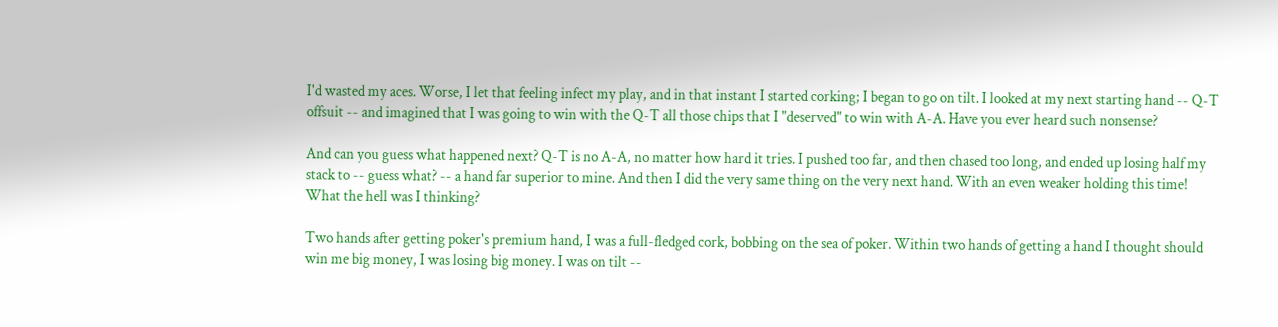I'd wasted my aces. Worse, I let that feeling infect my play, and in that instant I started corking; I began to go on tilt. I looked at my next starting hand -- Q-T offsuit -- and imagined that I was going to win with the Q-T all those chips that I "deserved" to win with A-A. Have you ever heard such nonsense?

And can you guess what happened next? Q-T is no A-A, no matter how hard it tries. I pushed too far, and then chased too long, and ended up losing half my stack to -- guess what? -- a hand far superior to mine. And then I did the very same thing on the very next hand. With an even weaker holding this time! What the hell was I thinking?

Two hands after getting poker's premium hand, I was a full-fledged cork, bobbing on the sea of poker. Within two hands of getting a hand I thought should win me big money, I was losing big money. I was on tilt --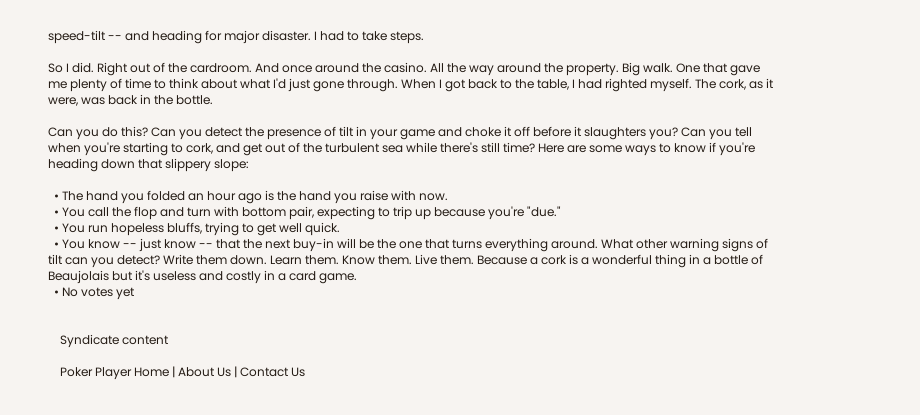speed-tilt -- and heading for major disaster. I had to take steps.

So I did. Right out of the cardroom. And once around the casino. All the way around the property. Big walk. One that gave me plenty of time to think about what I'd just gone through. When I got back to the table, I had righted myself. The cork, as it were, was back in the bottle.

Can you do this? Can you detect the presence of tilt in your game and choke it off before it slaughters you? Can you tell when you're starting to cork, and get out of the turbulent sea while there's still time? Here are some ways to know if you're heading down that slippery slope:

  • The hand you folded an hour ago is the hand you raise with now.
  • You call the flop and turn with bottom pair, expecting to trip up because you're "due."
  • You run hopeless bluffs, trying to get well quick.
  • You know -- just know -- that the next buy-in will be the one that turns everything around. What other warning signs of tilt can you detect? Write them down. Learn them. Know them. Live them. Because a cork is a wonderful thing in a bottle of Beaujolais but it's useless and costly in a card game.
  • No votes yet


    Syndicate content

    Poker Player Home | About Us | Contact Us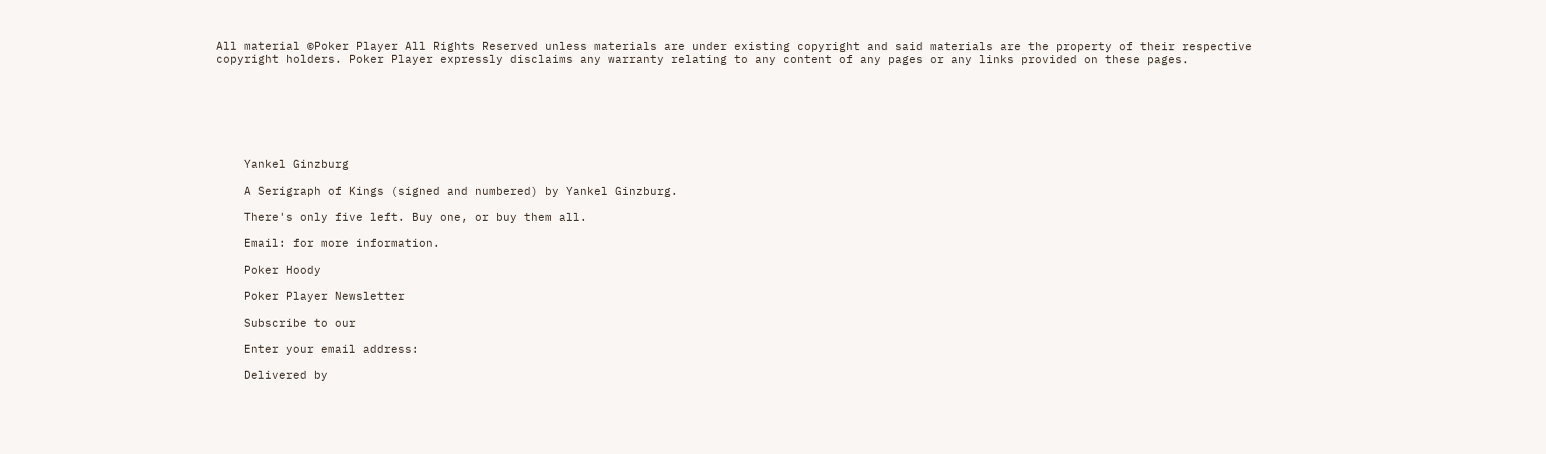All material ©Poker Player All Rights Reserved unless materials are under existing copyright and said materials are the property of their respective copyright holders. Poker Player expressly disclaims any warranty relating to any content of any pages or any links provided on these pages.







    Yankel Ginzburg

    A Serigraph of Kings (signed and numbered) by Yankel Ginzburg.

    There's only five left. Buy one, or buy them all.

    Email: for more information.

    Poker Hoody

    Poker Player Newsletter

    Subscribe to our

    Enter your email address:

    Delivered by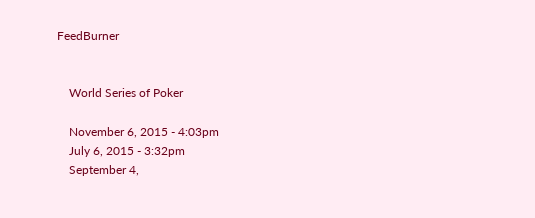FeedBurner


    World Series of Poker

    November 6, 2015 - 4:03pm
    July 6, 2015 - 3:32pm
    September 4,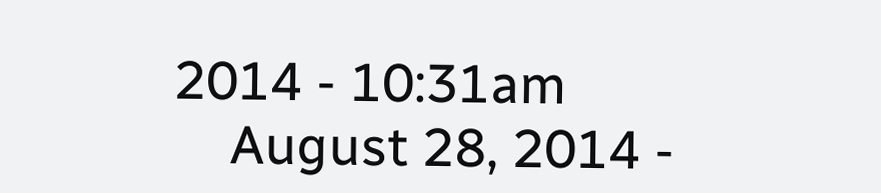2014 - 10:31am
    August 28, 2014 -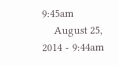9:45am
    August 25, 2014 - 9:44am